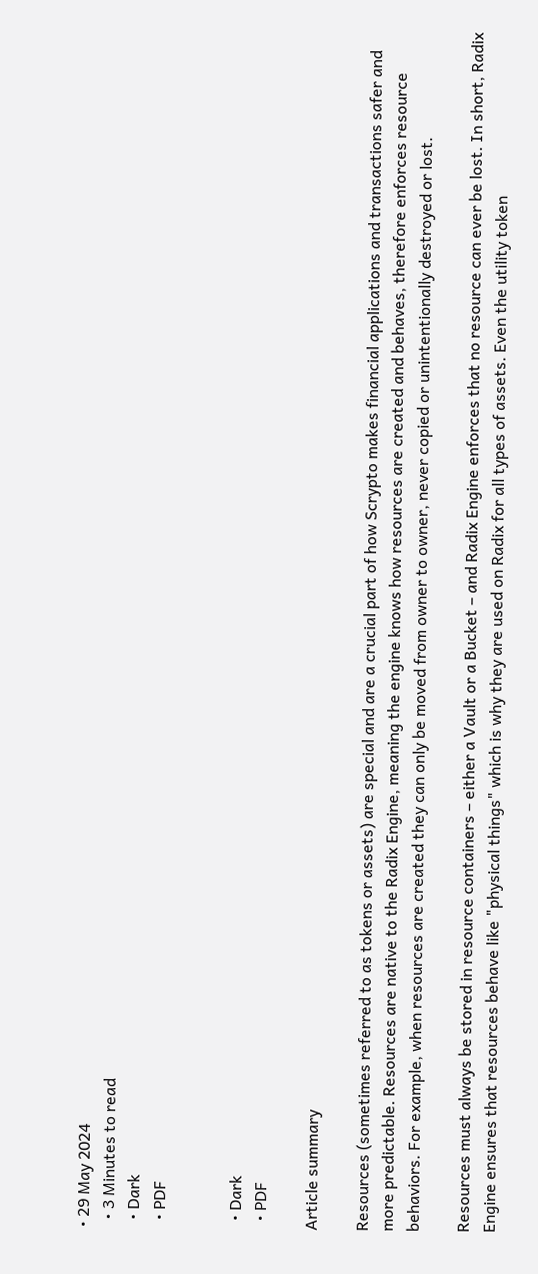• 29 May 2024
  • 3 Minutes to read
  • Dark
  • PDF


  • Dark
  • PDF

Article summary

Resources (sometimes referred to as tokens or assets) are special and are a crucial part of how Scrypto makes financial applications and transactions safer and more predictable. Resources are native to the Radix Engine, meaning the engine knows how resources are created and behaves, therefore enforces resource behaviors. For example, when resources are created they can only be moved from owner to owner, never copied or unintentionally destroyed or lost.

Resources must always be stored in resource containers – either a Vault or a Bucket – and Radix Engine enforces that no resource can ever be lost. In short, Radix Engine ensures that resources behave like "physical things" which is why they are used on Radix for all types of assets. Even the utility token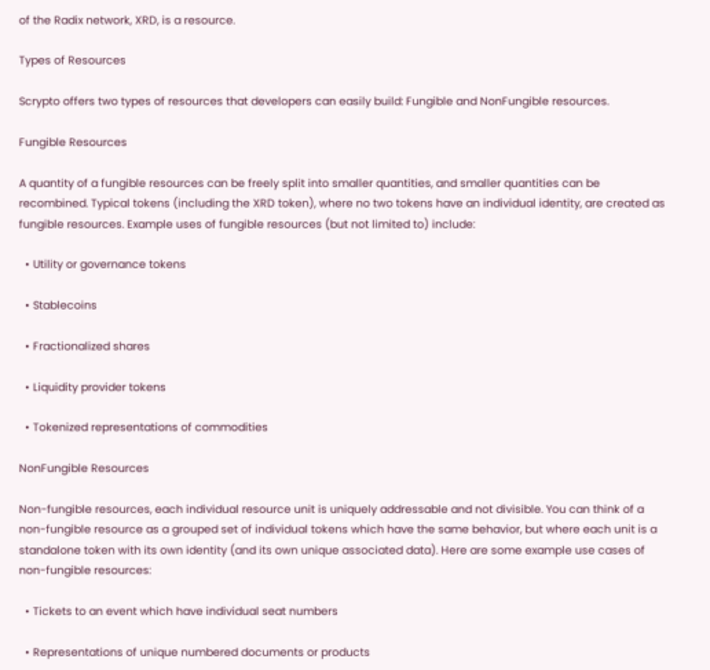of the Radix network, XRD, is a resource.

Types of Resources

Scrypto offers two types of resources that developers can easily build: Fungible and NonFungible resources.

Fungible Resources

A quantity of a fungible resources can be freely split into smaller quantities, and smaller quantities can be recombined. Typical tokens (including the XRD token), where no two tokens have an individual identity, are created as fungible resources. Example uses of fungible resources (but not limited to) include:

  • Utility or governance tokens

  • Stablecoins

  • Fractionalized shares

  • Liquidity provider tokens

  • Tokenized representations of commodities

NonFungible Resources

Non-fungible resources, each individual resource unit is uniquely addressable and not divisible. You can think of a non-fungible resource as a grouped set of individual tokens which have the same behavior, but where each unit is a standalone token with its own identity (and its own unique associated data). Here are some example use cases of non-fungible resources:

  • Tickets to an event which have individual seat numbers

  • Representations of unique numbered documents or products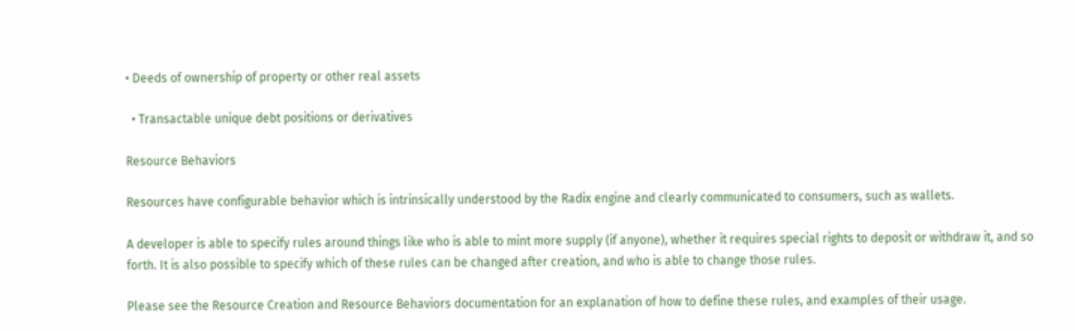• Deeds of ownership of property or other real assets

  • Transactable unique debt positions or derivatives

Resource Behaviors

Resources have configurable behavior which is intrinsically understood by the Radix engine and clearly communicated to consumers, such as wallets.

A developer is able to specify rules around things like who is able to mint more supply (if anyone), whether it requires special rights to deposit or withdraw it, and so forth. It is also possible to specify which of these rules can be changed after creation, and who is able to change those rules.

Please see the Resource Creation and Resource Behaviors documentation for an explanation of how to define these rules, and examples of their usage.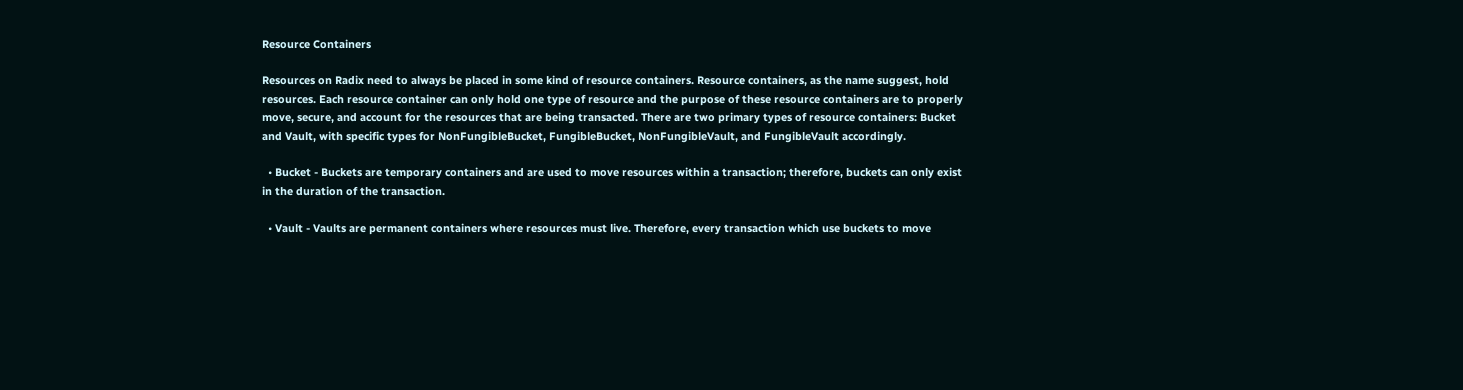Resource Containers

Resources on Radix need to always be placed in some kind of resource containers. Resource containers, as the name suggest, hold resources. Each resource container can only hold one type of resource and the purpose of these resource containers are to properly move, secure, and account for the resources that are being transacted. There are two primary types of resource containers: Bucket and Vault, with specific types for NonFungibleBucket, FungibleBucket, NonFungibleVault, and FungibleVault accordingly.

  • Bucket - Buckets are temporary containers and are used to move resources within a transaction; therefore, buckets can only exist in the duration of the transaction.

  • Vault - Vaults are permanent containers where resources must live. Therefore, every transaction which use buckets to move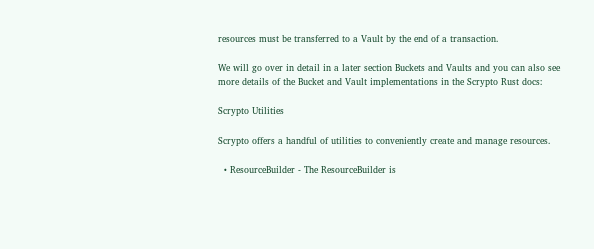resources must be transferred to a Vault by the end of a transaction.

We will go over in detail in a later section Buckets and Vaults and you can also see more details of the Bucket and Vault implementations in the Scrypto Rust docs:

Scrypto Utilities

Scrypto offers a handful of utilities to conveniently create and manage resources.

  • ResourceBuilder - The ResourceBuilder is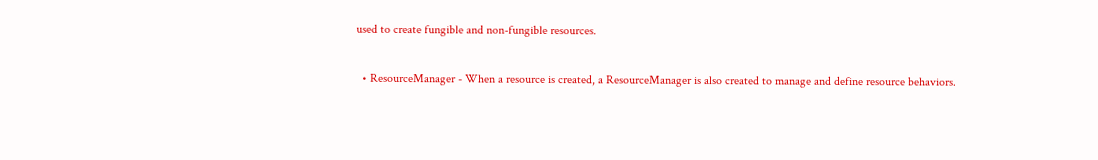used to create fungible and non-fungible resources.

  • ResourceManager - When a resource is created, a ResourceManager is also created to manage and define resource behaviors.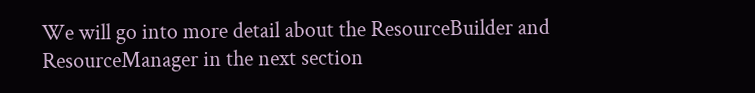We will go into more detail about the ResourceBuilder and ResourceManager in the next section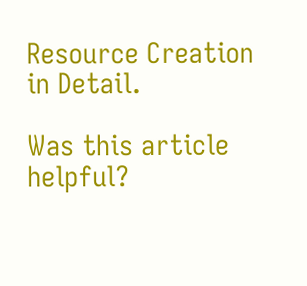Resource Creation in Detail.

Was this article helpful?